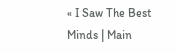« I Saw The Best Minds | Main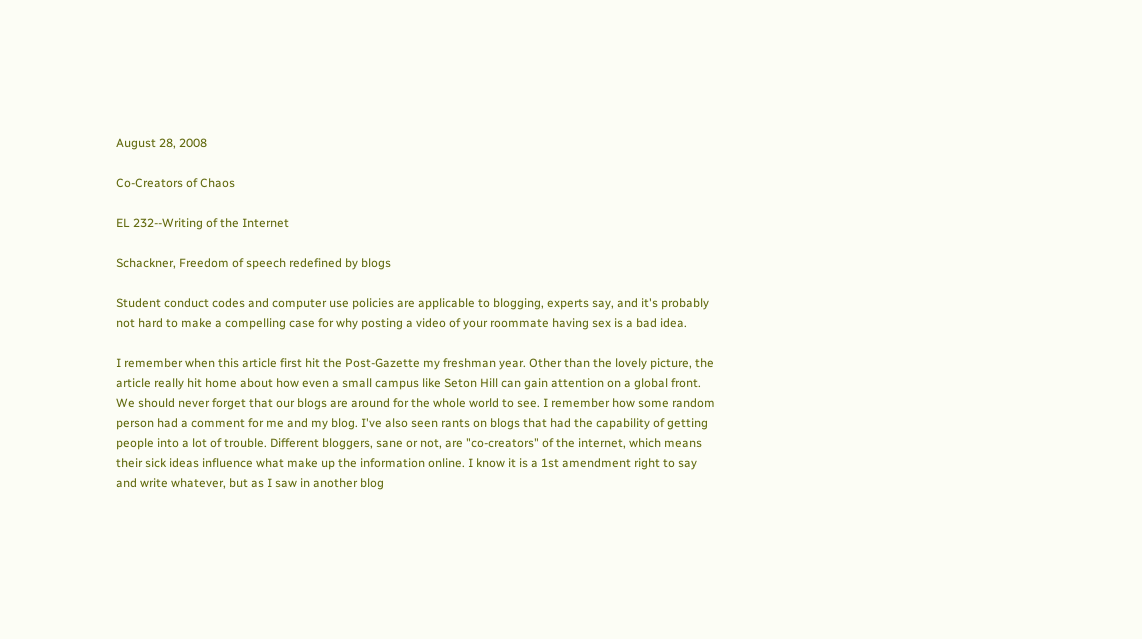August 28, 2008

Co-Creators of Chaos

EL 232--Writing of the Internet

Schackner, Freedom of speech redefined by blogs

Student conduct codes and computer use policies are applicable to blogging, experts say, and it's probably not hard to make a compelling case for why posting a video of your roommate having sex is a bad idea.

I remember when this article first hit the Post-Gazette my freshman year. Other than the lovely picture, the article really hit home about how even a small campus like Seton Hill can gain attention on a global front. We should never forget that our blogs are around for the whole world to see. I remember how some random person had a comment for me and my blog. I've also seen rants on blogs that had the capability of getting people into a lot of trouble. Different bloggers, sane or not, are "co-creators" of the internet, which means their sick ideas influence what make up the information online. I know it is a 1st amendment right to say and write whatever, but as I saw in another blog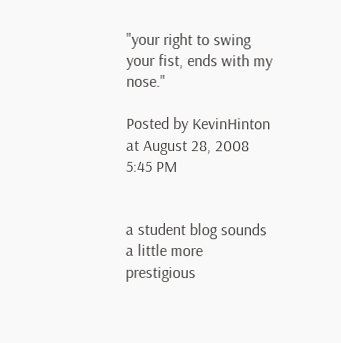"your right to swing your fist, ends with my nose."

Posted by KevinHinton at August 28, 2008 5:45 PM


a student blog sounds a little more prestigious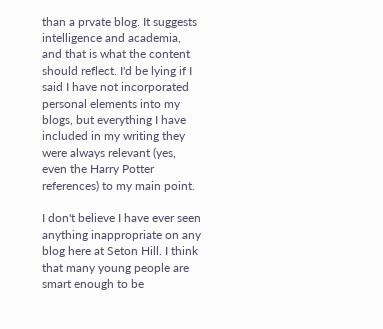than a prvate blog. It suggests intelligence and academia, and that is what the content should reflect. I'd be lying if I said I have not incorporated personal elements into my blogs, but everything I have included in my writing they were always relevant (yes, even the Harry Potter references) to my main point.

I don't believe I have ever seen anything inappropriate on any blog here at Seton Hill. I think that many young people are smart enough to be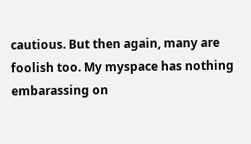cautious. But then again, many are foolish too. My myspace has nothing embarassing on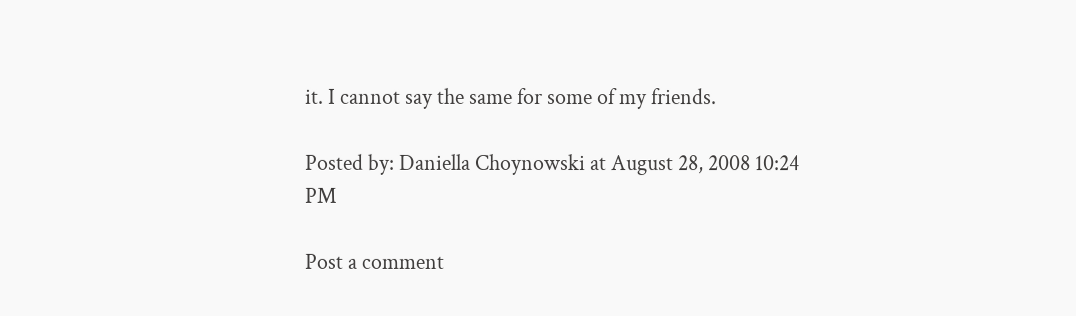it. I cannot say the same for some of my friends.

Posted by: Daniella Choynowski at August 28, 2008 10:24 PM

Post a comment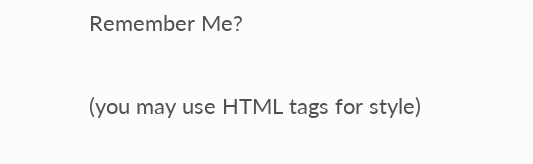Remember Me?

(you may use HTML tags for style)